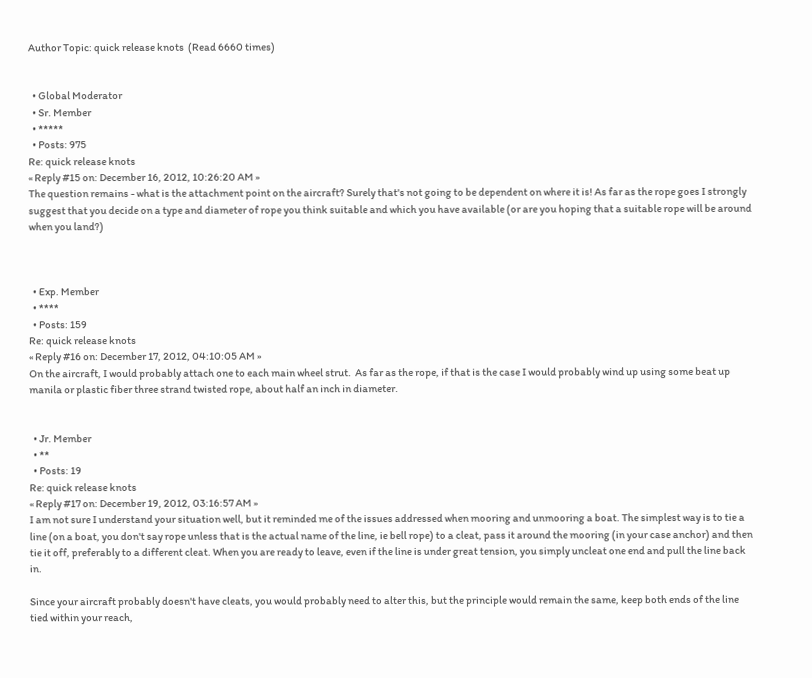Author Topic: quick release knots  (Read 6660 times)


  • Global Moderator
  • Sr. Member
  • *****
  • Posts: 975
Re: quick release knots
« Reply #15 on: December 16, 2012, 10:26:20 AM »
The question remains - what is the attachment point on the aircraft? Surely that's not going to be dependent on where it is! As far as the rope goes I strongly suggest that you decide on a type and diameter of rope you think suitable and which you have available (or are you hoping that a suitable rope will be around when you land?)



  • Exp. Member
  • ****
  • Posts: 159
Re: quick release knots
« Reply #16 on: December 17, 2012, 04:10:05 AM »
On the aircraft, I would probably attach one to each main wheel strut.  As far as the rope, if that is the case I would probably wind up using some beat up manila or plastic fiber three strand twisted rope, about half an inch in diameter.


  • Jr. Member
  • **
  • Posts: 19
Re: quick release knots
« Reply #17 on: December 19, 2012, 03:16:57 AM »
I am not sure I understand your situation well, but it reminded me of the issues addressed when mooring and unmooring a boat. The simplest way is to tie a line (on a boat, you don't say rope unless that is the actual name of the line, ie bell rope) to a cleat, pass it around the mooring (in your case anchor) and then tie it off, preferably to a different cleat. When you are ready to leave, even if the line is under great tension, you simply uncleat one end and pull the line back in.

Since your aircraft probably doesn't have cleats, you would probably need to alter this, but the principle would remain the same, keep both ends of the line tied within your reach,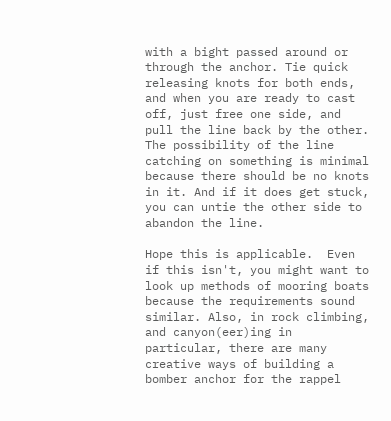with a bight passed around or through the anchor. Tie quick releasing knots for both ends, and when you are ready to cast off, just free one side, and pull the line back by the other.  The possibility of the line catching on something is minimal because there should be no knots in it. And if it does get stuck, you can untie the other side to abandon the line.

Hope this is applicable.  Even if this isn't, you might want to look up methods of mooring boats because the requirements sound similar. Also, in rock climbing, and canyon(eer)ing in particular, there are many creative ways of building a bomber anchor for the rappel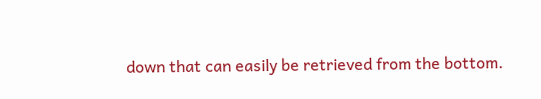down that can easily be retrieved from the bottom.